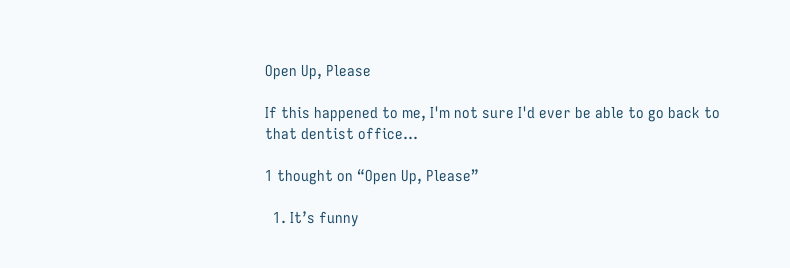Open Up, Please

If this happened to me, I'm not sure I'd ever be able to go back to that dentist office...

1 thought on “Open Up, Please”

  1. It’s funny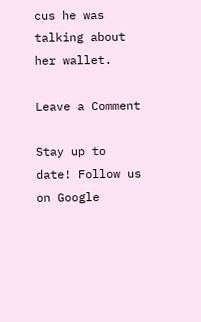cus he was talking about her wallet.

Leave a Comment

Stay up to date! Follow us on Google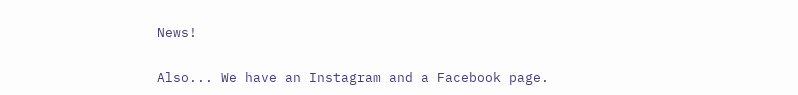News!

Also... We have an Instagram and a Facebook page.